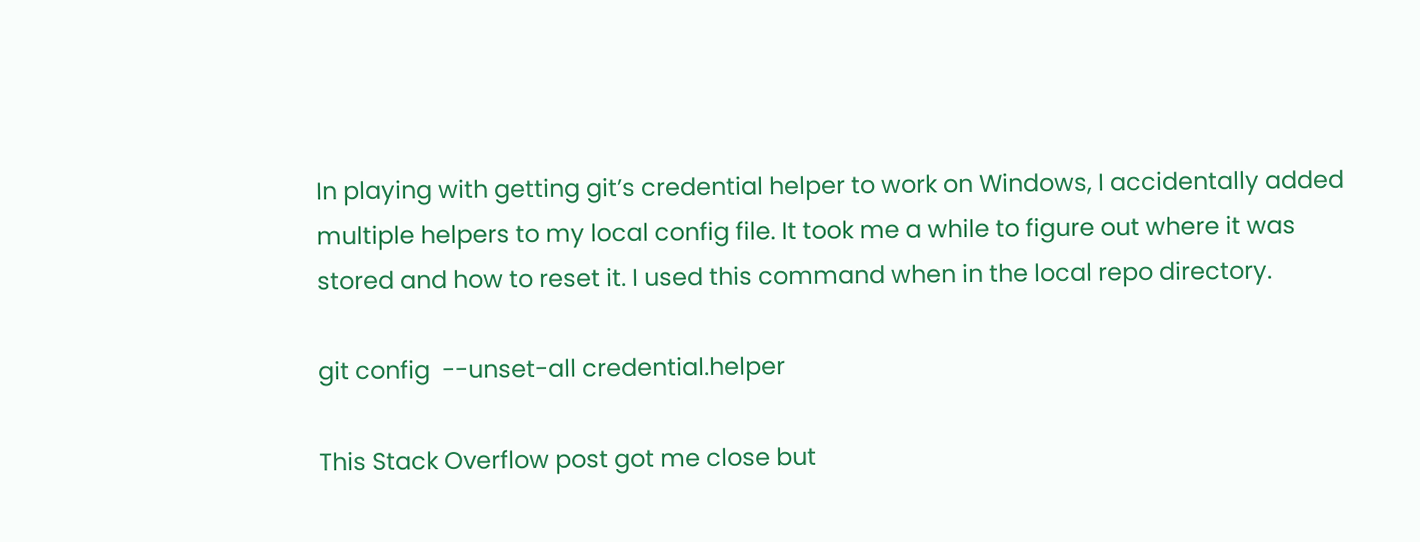In playing with getting git’s credential helper to work on Windows, I accidentally added multiple helpers to my local config file. It took me a while to figure out where it was stored and how to reset it. I used this command when in the local repo directory.

git config  --unset-all credential.helper

This Stack Overflow post got me close but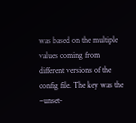was based on the multiple values coming from different versions of the config file. The key was the –unset-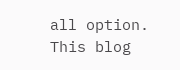all option. This blog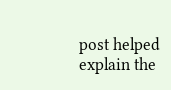post helped explain the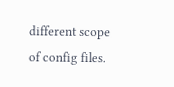different scope of config files.